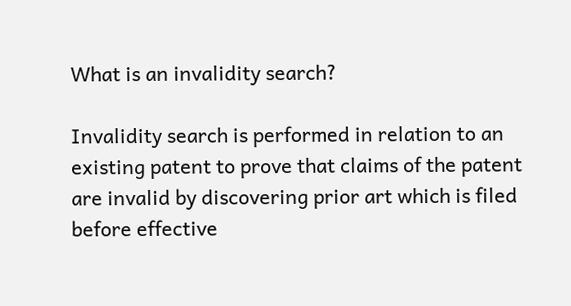What is an invalidity search?

Invalidity search is performed in relation to an existing patent to prove that claims of the patent are invalid by discovering prior art which is filed before effective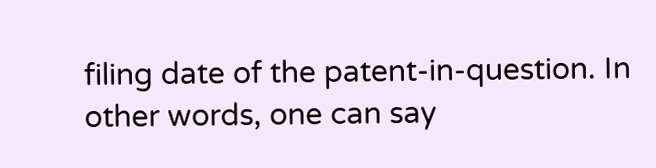filing date of the patent-in-question. In other words, one can say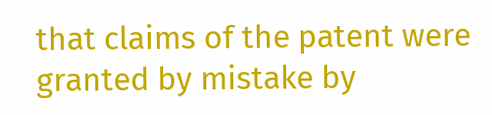that claims of the patent were granted by mistake by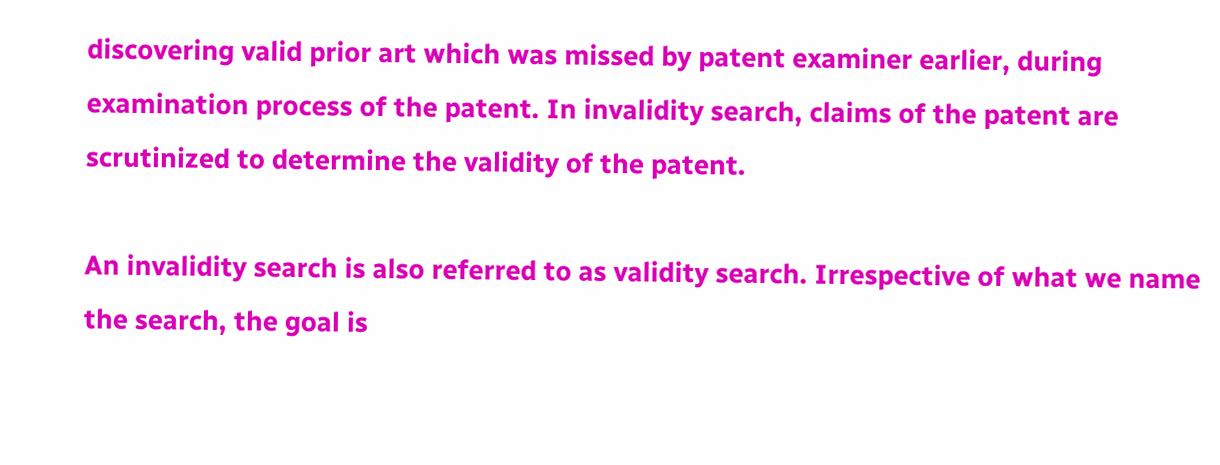discovering valid prior art which was missed by patent examiner earlier, during examination process of the patent. In invalidity search, claims of the patent are scrutinized to determine the validity of the patent.

An invalidity search is also referred to as validity search. Irrespective of what we name the search, the goal is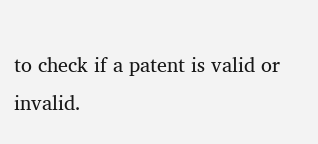to check if a patent is valid or invalid.